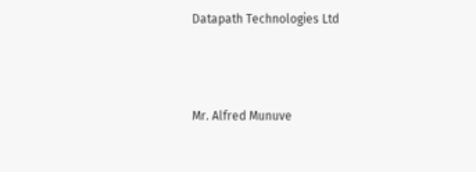Datapath Technologies Ltd



Mr. Alfred Munuve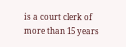is a court clerk of more than 15 years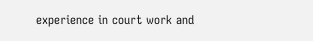experience in court work and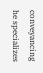conveyancing he specializes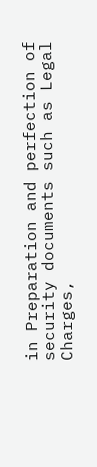in Preparation and perfection of security documents such as Legal Charges,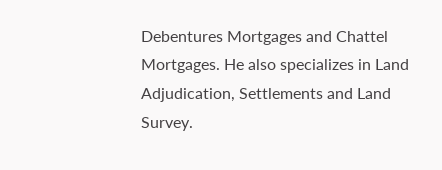Debentures Mortgages and Chattel Mortgages. He also specializes in Land Adjudication, Settlements and Land Survey.